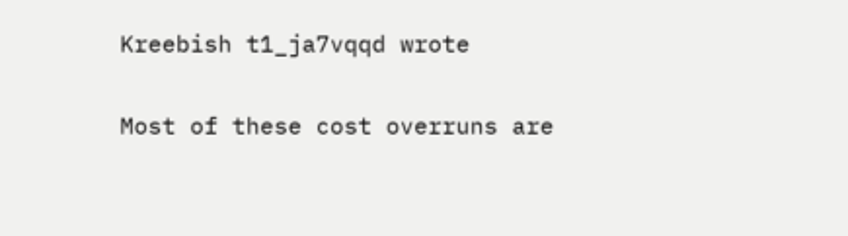Kreebish t1_ja7vqqd wrote

Most of these cost overruns are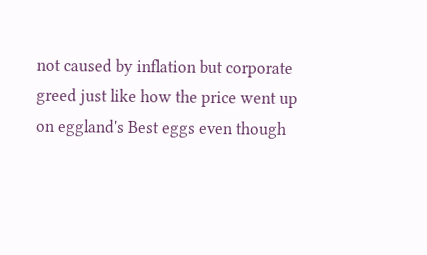not caused by inflation but corporate greed just like how the price went up on eggland's Best eggs even though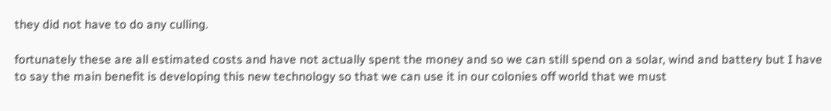they did not have to do any culling.

fortunately these are all estimated costs and have not actually spent the money and so we can still spend on a solar, wind and battery but I have to say the main benefit is developing this new technology so that we can use it in our colonies off world that we must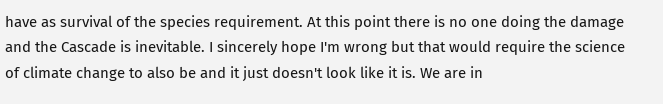have as survival of the species requirement. At this point there is no one doing the damage and the Cascade is inevitable. I sincerely hope I'm wrong but that would require the science of climate change to also be and it just doesn't look like it is. We are in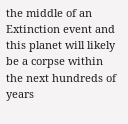the middle of an Extinction event and this planet will likely be a corpse within the next hundreds of years